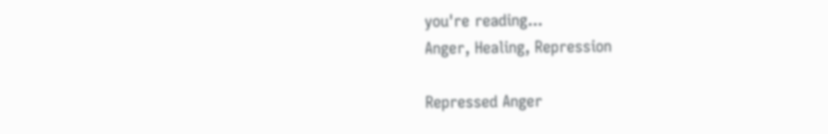you're reading...
Anger, Healing, Repression

Repressed Anger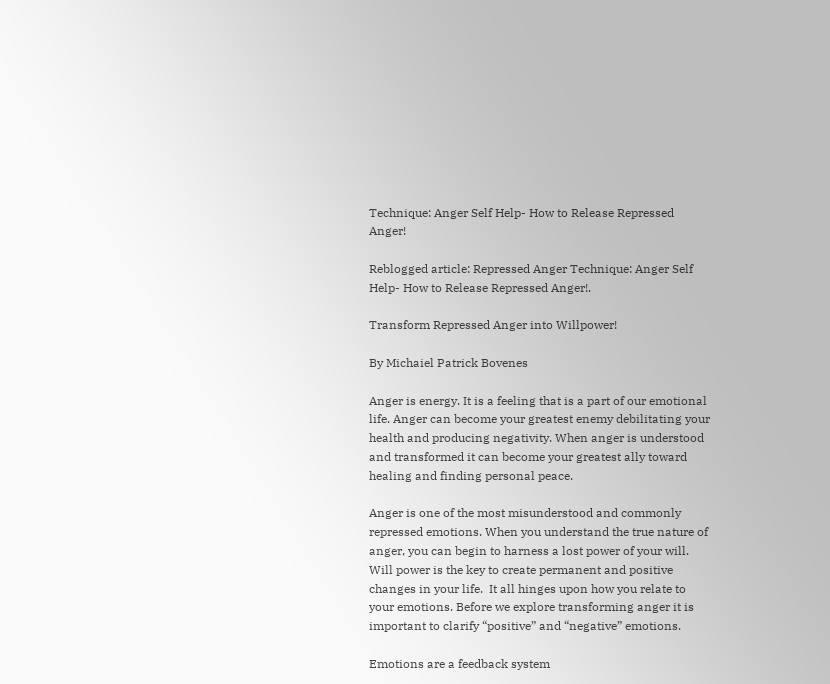Technique: Anger Self Help- How to Release Repressed Anger!

Reblogged article: Repressed Anger Technique: Anger Self Help- How to Release Repressed Anger!.

Transform Repressed Anger into Willpower!

By Michaiel Patrick Bovenes

Anger is energy. It is a feeling that is a part of our emotional life. Anger can become your greatest enemy debilitating your health and producing negativity. When anger is understood and transformed it can become your greatest ally toward healing and finding personal peace.

Anger is one of the most misunderstood and commonly repressed emotions. When you understand the true nature of anger, you can begin to harness a lost power of your will.  Will power is the key to create permanent and positive changes in your life.  It all hinges upon how you relate to your emotions. Before we explore transforming anger it is important to clarify “positive” and “negative” emotions.

Emotions are a feedback system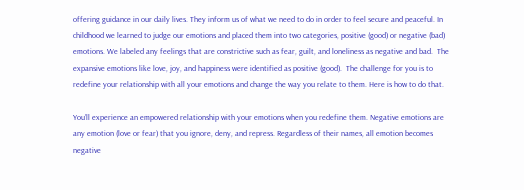offering guidance in our daily lives. They inform us of what we need to do in order to feel secure and peaceful. In childhood we learned to judge our emotions and placed them into two categories, positive (good) or negative (bad) emotions. We labeled any feelings that are constrictive such as fear, guilt, and loneliness as negative and bad.  The expansive emotions like love, joy, and happiness were identified as positive (good).  The challenge for you is to redefine your relationship with all your emotions and change the way you relate to them. Here is how to do that.

You’ll experience an empowered relationship with your emotions when you redefine them. Negative emotions are any emotion (love or fear) that you ignore, deny, and repress. Regardless of their names, all emotion becomes negative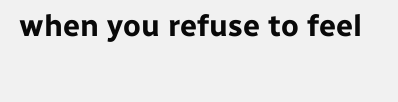when you refuse to feel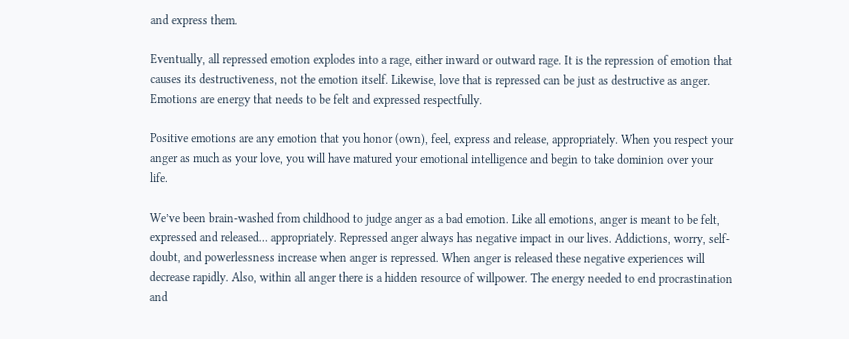and express them.

Eventually, all repressed emotion explodes into a rage, either inward or outward rage. It is the repression of emotion that causes its destructiveness, not the emotion itself. Likewise, love that is repressed can be just as destructive as anger. Emotions are energy that needs to be felt and expressed respectfully.

Positive emotions are any emotion that you honor (own), feel, express and release, appropriately. When you respect your anger as much as your love, you will have matured your emotional intelligence and begin to take dominion over your life.

We’ve been brain-washed from childhood to judge anger as a bad emotion. Like all emotions, anger is meant to be felt, expressed and released… appropriately. Repressed anger always has negative impact in our lives. Addictions, worry, self-doubt, and powerlessness increase when anger is repressed. When anger is released these negative experiences will decrease rapidly. Also, within all anger there is a hidden resource of willpower. The energy needed to end procrastination and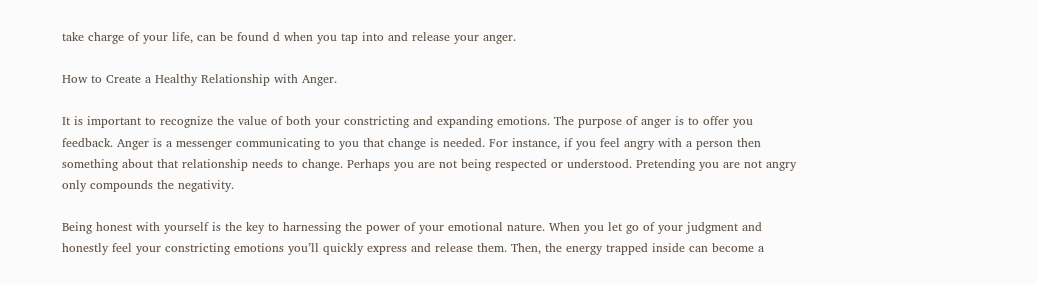take charge of your life, can be found d when you tap into and release your anger.

How to Create a Healthy Relationship with Anger.

It is important to recognize the value of both your constricting and expanding emotions. The purpose of anger is to offer you feedback. Anger is a messenger communicating to you that change is needed. For instance, if you feel angry with a person then something about that relationship needs to change. Perhaps you are not being respected or understood. Pretending you are not angry only compounds the negativity.

Being honest with yourself is the key to harnessing the power of your emotional nature. When you let go of your judgment and honestly feel your constricting emotions you’ll quickly express and release them. Then, the energy trapped inside can become a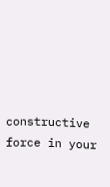constructive force in your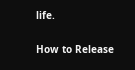life.

How to Release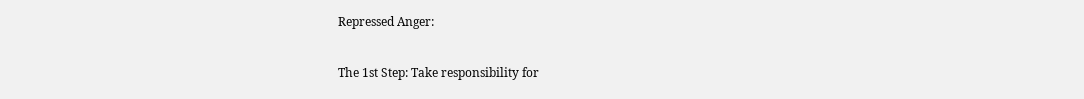Repressed Anger:

The 1st Step: Take responsibility for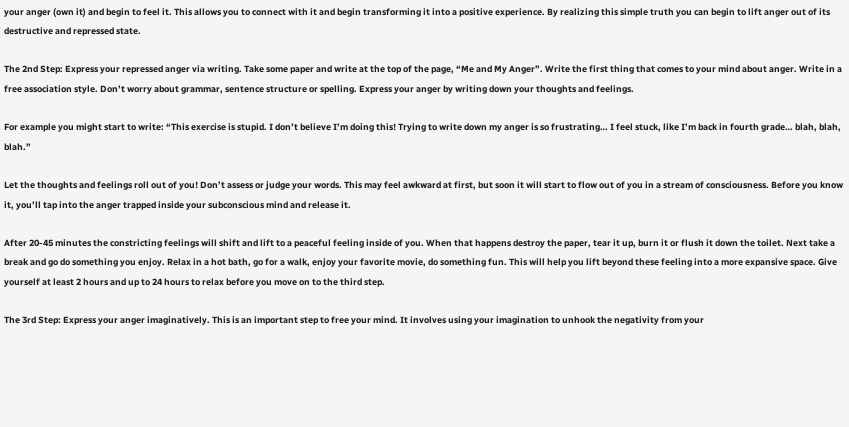your anger (own it) and begin to feel it. This allows you to connect with it and begin transforming it into a positive experience. By realizing this simple truth you can begin to lift anger out of its destructive and repressed state.

The 2nd Step: Express your repressed anger via writing. Take some paper and write at the top of the page, “Me and My Anger”. Write the first thing that comes to your mind about anger. Write in a free association style. Don’t worry about grammar, sentence structure or spelling. Express your anger by writing down your thoughts and feelings.

For example you might start to write: “This exercise is stupid. I don’t believe I’m doing this! Trying to write down my anger is so frustrating… I feel stuck, like I’m back in fourth grade… blah, blah, blah.”

Let the thoughts and feelings roll out of you! Don’t assess or judge your words. This may feel awkward at first, but soon it will start to flow out of you in a stream of consciousness. Before you know it, you’ll tap into the anger trapped inside your subconscious mind and release it.

After 20-45 minutes the constricting feelings will shift and lift to a peaceful feeling inside of you. When that happens destroy the paper, tear it up, burn it or flush it down the toilet. Next take a break and go do something you enjoy. Relax in a hot bath, go for a walk, enjoy your favorite movie, do something fun. This will help you lift beyond these feeling into a more expansive space. Give yourself at least 2 hours and up to 24 hours to relax before you move on to the third step.

The 3rd Step: Express your anger imaginatively. This is an important step to free your mind. It involves using your imagination to unhook the negativity from your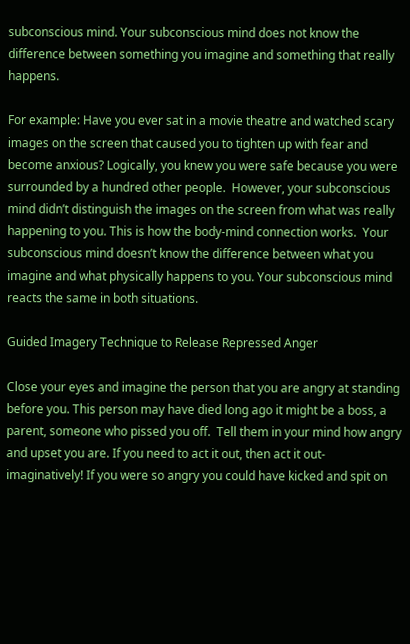subconscious mind. Your subconscious mind does not know the difference between something you imagine and something that really happens.

For example: Have you ever sat in a movie theatre and watched scary images on the screen that caused you to tighten up with fear and become anxious? Logically, you knew you were safe because you were surrounded by a hundred other people.  However, your subconscious mind didn’t distinguish the images on the screen from what was really happening to you. This is how the body-mind connection works.  Your subconscious mind doesn’t know the difference between what you imagine and what physically happens to you. Your subconscious mind reacts the same in both situations.

Guided Imagery Technique to Release Repressed Anger

Close your eyes and imagine the person that you are angry at standing before you. This person may have died long ago it might be a boss, a parent, someone who pissed you off.  Tell them in your mind how angry and upset you are. If you need to act it out, then act it out- imaginatively! If you were so angry you could have kicked and spit on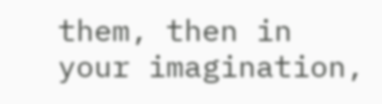them, then in your imagination,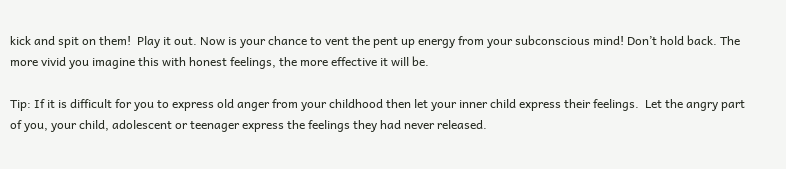kick and spit on them!  Play it out. Now is your chance to vent the pent up energy from your subconscious mind! Don’t hold back. The more vivid you imagine this with honest feelings, the more effective it will be.

Tip: If it is difficult for you to express old anger from your childhood then let your inner child express their feelings.  Let the angry part of you, your child, adolescent or teenager express the feelings they had never released.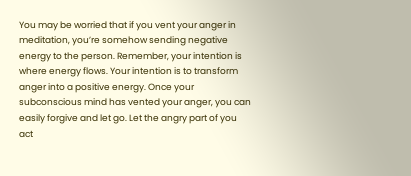You may be worried that if you vent your anger in meditation, you’re somehow sending negative energy to the person. Remember, your intention is where energy flows. Your intention is to transform anger into a positive energy. Once your subconscious mind has vented your anger, you can easily forgive and let go. Let the angry part of you act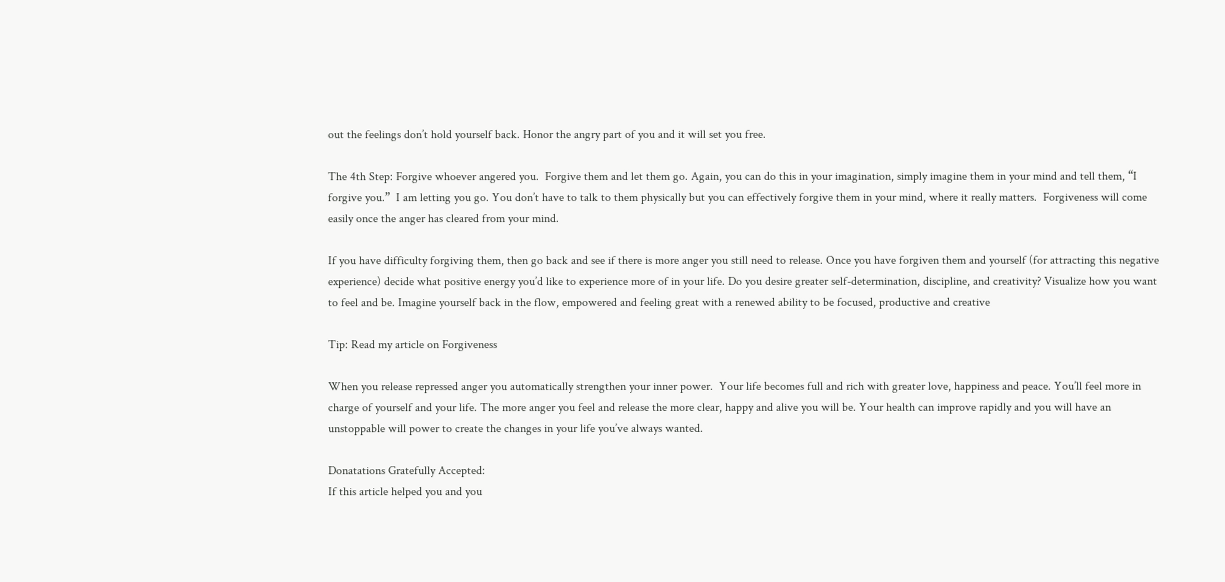out the feelings don’t hold yourself back. Honor the angry part of you and it will set you free.

The 4th Step: Forgive whoever angered you.  Forgive them and let them go. Again, you can do this in your imagination, simply imagine them in your mind and tell them, “I forgive you.”  I am letting you go. You don’t have to talk to them physically but you can effectively forgive them in your mind, where it really matters.  Forgiveness will come easily once the anger has cleared from your mind.

If you have difficulty forgiving them, then go back and see if there is more anger you still need to release. Once you have forgiven them and yourself (for attracting this negative experience) decide what positive energy you’d like to experience more of in your life. Do you desire greater self-determination, discipline, and creativity? Visualize how you want to feel and be. Imagine yourself back in the flow, empowered and feeling great with a renewed ability to be focused, productive and creative

Tip: Read my article on Forgiveness

When you release repressed anger you automatically strengthen your inner power.  Your life becomes full and rich with greater love, happiness and peace. You’ll feel more in charge of yourself and your life. The more anger you feel and release the more clear, happy and alive you will be. Your health can improve rapidly and you will have an unstoppable will power to create the changes in your life you’ve always wanted.

Donatations Gratefully Accepted:
If this article helped you and you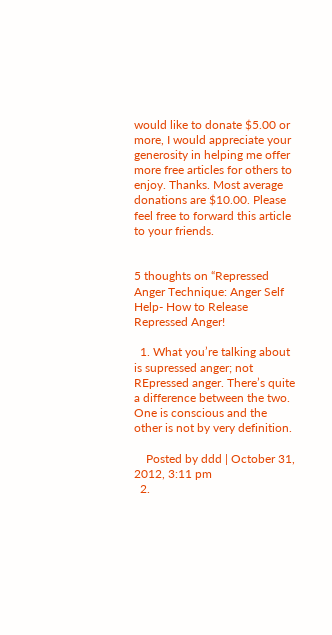would like to donate $5.00 or
more, I would appreciate your generosity in helping me offer more free articles for others to enjoy. Thanks. Most average donations are $10.00. Please feel free to forward this article to your friends.


5 thoughts on “Repressed Anger Technique: Anger Self Help- How to Release Repressed Anger!

  1. What you’re talking about is supressed anger; not REpressed anger. There’s quite a difference between the two. One is conscious and the other is not by very definition.

    Posted by ddd | October 31, 2012, 3:11 pm
  2.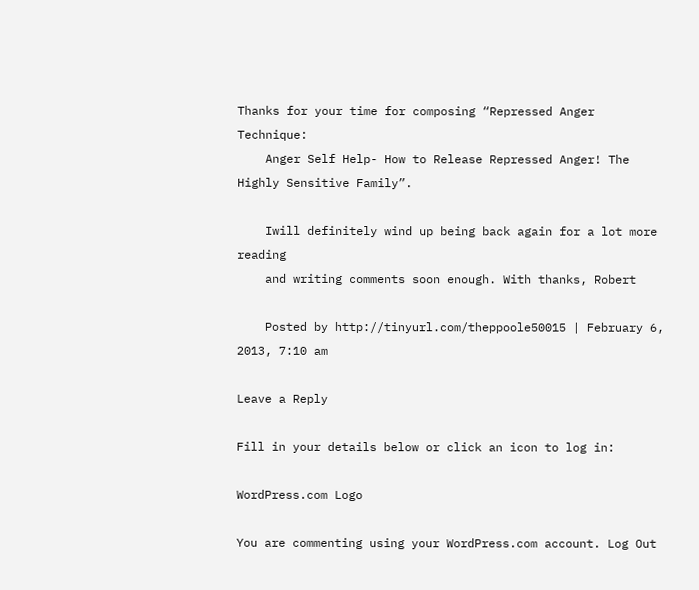Thanks for your time for composing “Repressed Anger Technique:
    Anger Self Help- How to Release Repressed Anger! The Highly Sensitive Family”.

    Iwill definitely wind up being back again for a lot more reading
    and writing comments soon enough. With thanks, Robert

    Posted by http://tinyurl.com/theppoole50015 | February 6, 2013, 7:10 am

Leave a Reply

Fill in your details below or click an icon to log in:

WordPress.com Logo

You are commenting using your WordPress.com account. Log Out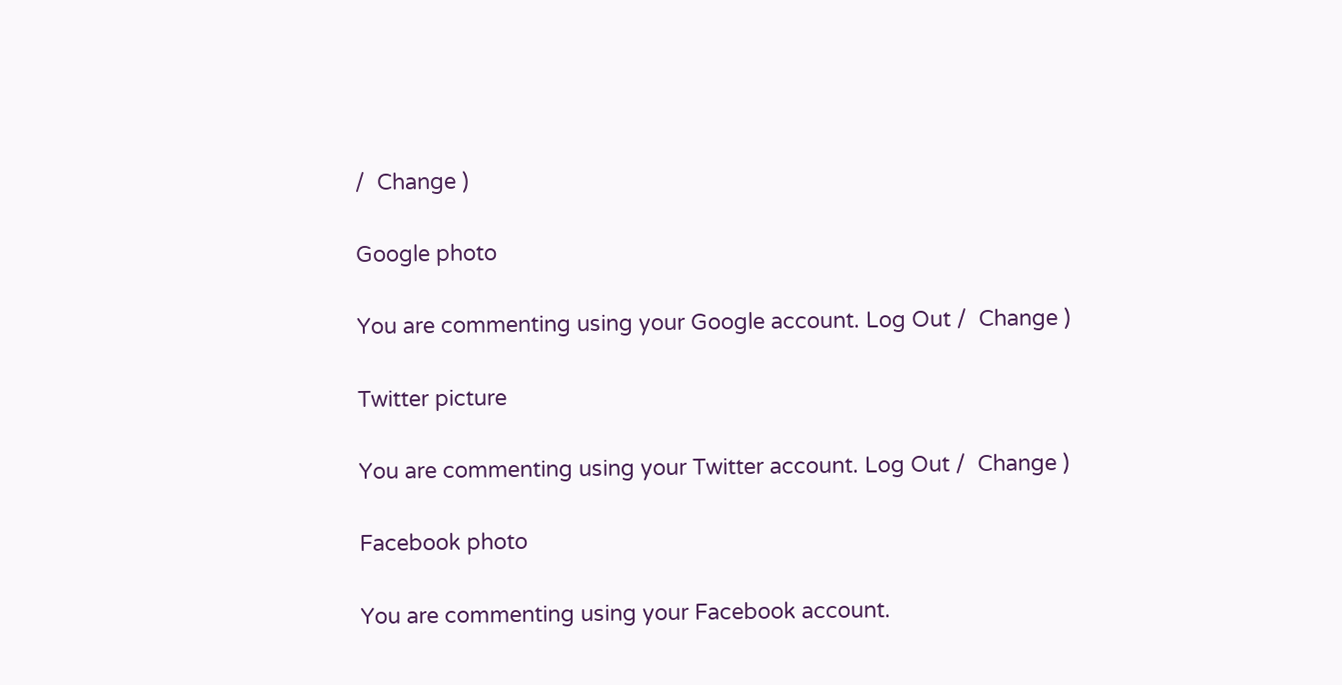/  Change )

Google photo

You are commenting using your Google account. Log Out /  Change )

Twitter picture

You are commenting using your Twitter account. Log Out /  Change )

Facebook photo

You are commenting using your Facebook account.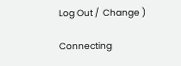Log Out /  Change )

Connecting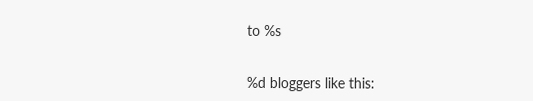to %s


%d bloggers like this: